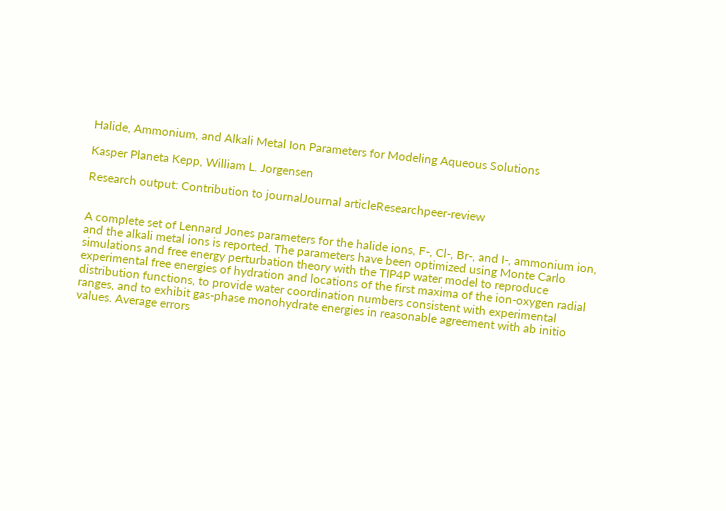Halide, Ammonium, and Alkali Metal Ion Parameters for Modeling Aqueous Solutions

Kasper Planeta Kepp, William L. Jorgensen

Research output: Contribution to journalJournal articleResearchpeer-review


A complete set of Lennard Jones parameters for the halide ions, F-, Cl-, Br-, and I-, ammonium ion, and the alkali metal ions is reported. The parameters have been optimized using Monte Carlo simulations and free energy perturbation theory with the TIP4P water model to reproduce experimental free energies of hydration and locations of the first maxima of the ion-oxygen radial distribution functions, to provide water coordination numbers consistent with experimental ranges, and to exhibit gas-phase monohydrate energies in reasonable agreement with ab initio values. Average errors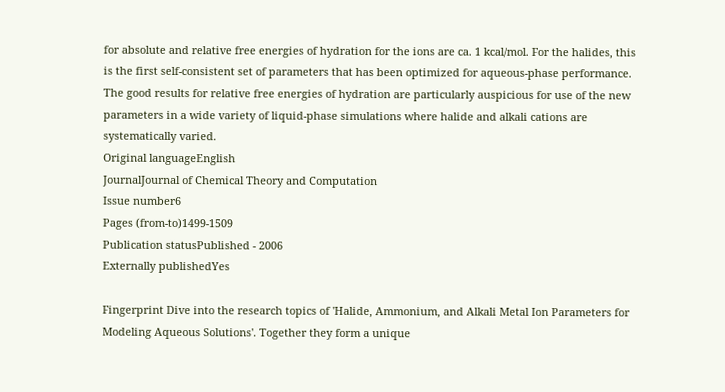for absolute and relative free energies of hydration for the ions are ca. 1 kcal/mol. For the halides, this is the first self-consistent set of parameters that has been optimized for aqueous-phase performance. The good results for relative free energies of hydration are particularly auspicious for use of the new parameters in a wide variety of liquid-phase simulations where halide and alkali cations are systematically varied.
Original languageEnglish
JournalJournal of Chemical Theory and Computation
Issue number6
Pages (from-to)1499-1509
Publication statusPublished - 2006
Externally publishedYes

Fingerprint Dive into the research topics of 'Halide, Ammonium, and Alkali Metal Ion Parameters for Modeling Aqueous Solutions'. Together they form a unique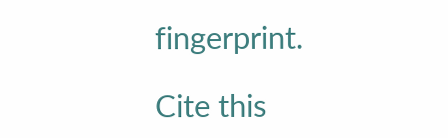fingerprint.

Cite this